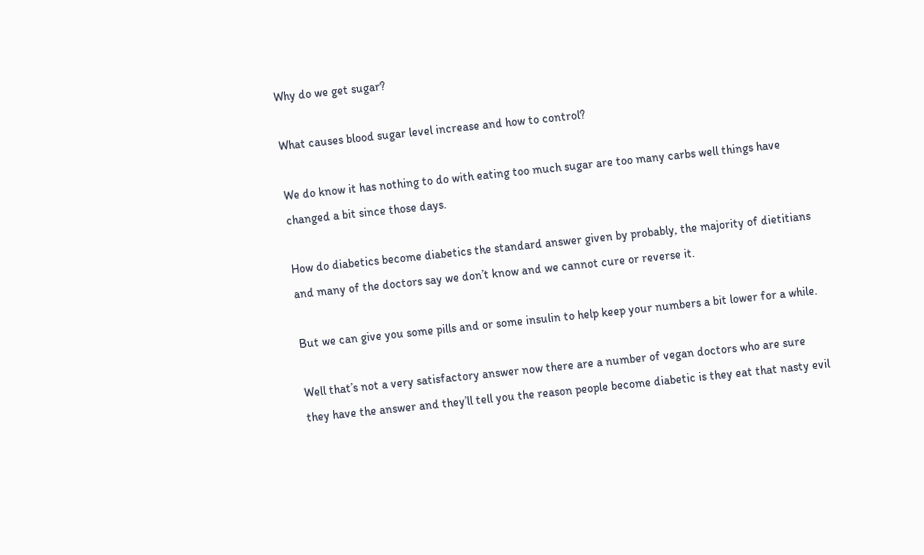Why do we get sugar?

What causes blood sugar level increase and how to control?

We do know it has nothing to do with eating too much sugar are too many carbs well things have changed a bit since those days.

How do diabetics become diabetics the standard answer given by probably, the majority of dietitians and many of the doctors say we don’t know and we cannot cure or reverse it.

But we can give you some pills and or some insulin to help keep your numbers a bit lower for a while.

Well that’s not a very satisfactory answer now there are a number of vegan doctors who are sure they have the answer and they’ll tell you the reason people become diabetic is they eat that nasty evil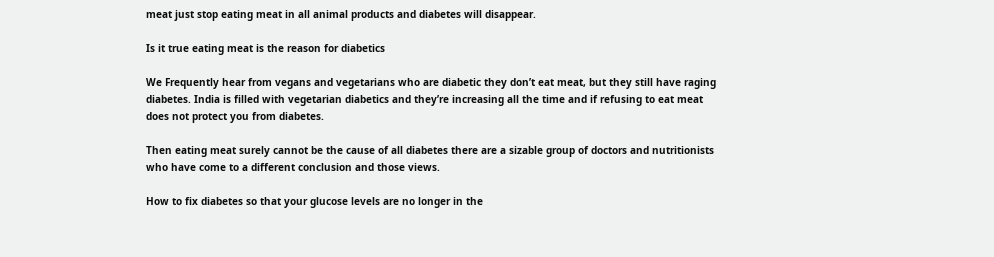meat just stop eating meat in all animal products and diabetes will disappear.

Is it true eating meat is the reason for diabetics

We Frequently hear from vegans and vegetarians who are diabetic they don’t eat meat, but they still have raging diabetes. India is filled with vegetarian diabetics and they’re increasing all the time and if refusing to eat meat does not protect you from diabetes.

Then eating meat surely cannot be the cause of all diabetes there are a sizable group of doctors and nutritionists who have come to a different conclusion and those views.

How to fix diabetes so that your glucose levels are no longer in the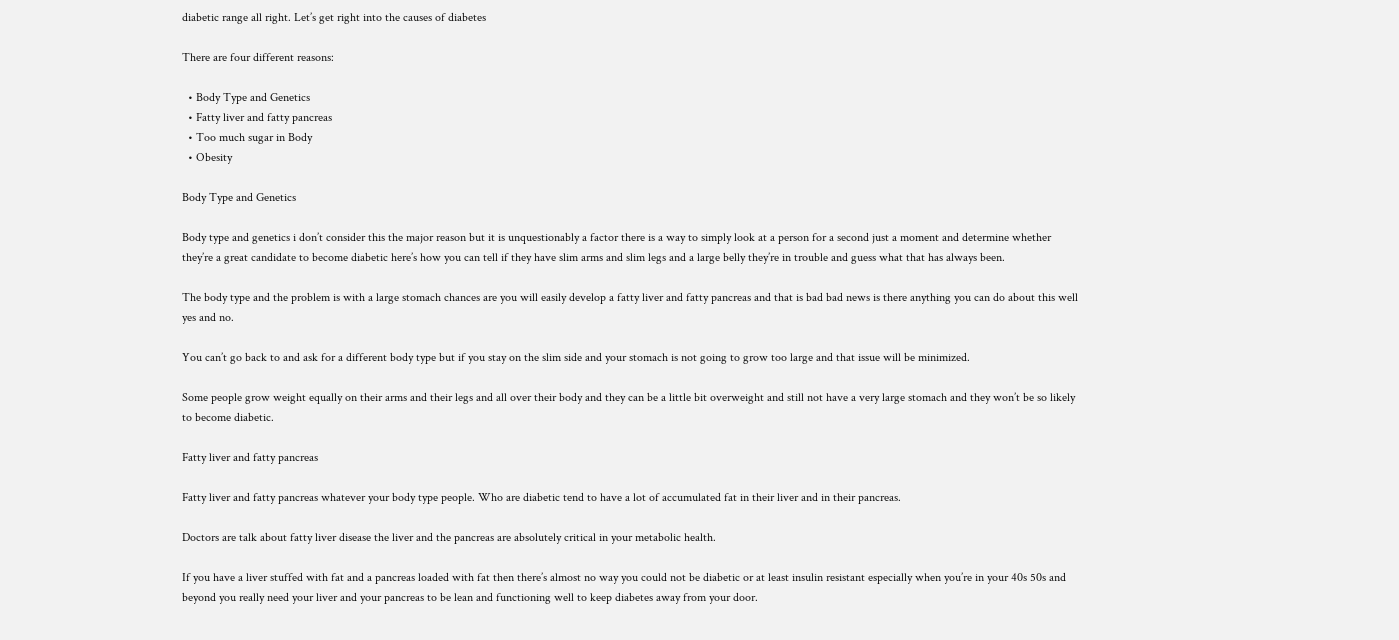diabetic range all right. Let’s get right into the causes of diabetes

There are four different reasons:

  • Body Type and Genetics
  • Fatty liver and fatty pancreas
  • Too much sugar in Body
  • Obesity

Body Type and Genetics

Body type and genetics i don’t consider this the major reason but it is unquestionably a factor there is a way to simply look at a person for a second just a moment and determine whether they’re a great candidate to become diabetic here’s how you can tell if they have slim arms and slim legs and a large belly they’re in trouble and guess what that has always been.

The body type and the problem is with a large stomach chances are you will easily develop a fatty liver and fatty pancreas and that is bad bad news is there anything you can do about this well yes and no.

You can’t go back to and ask for a different body type but if you stay on the slim side and your stomach is not going to grow too large and that issue will be minimized.

Some people grow weight equally on their arms and their legs and all over their body and they can be a little bit overweight and still not have a very large stomach and they won’t be so likely to become diabetic.

Fatty liver and fatty pancreas

Fatty liver and fatty pancreas whatever your body type people. Who are diabetic tend to have a lot of accumulated fat in their liver and in their pancreas.

Doctors are talk about fatty liver disease the liver and the pancreas are absolutely critical in your metabolic health.

If you have a liver stuffed with fat and a pancreas loaded with fat then there’s almost no way you could not be diabetic or at least insulin resistant especially when you’re in your 40s 50s and beyond you really need your liver and your pancreas to be lean and functioning well to keep diabetes away from your door.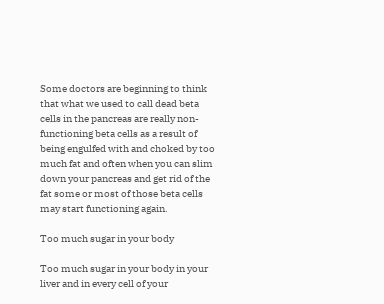Some doctors are beginning to think that what we used to call dead beta cells in the pancreas are really non-functioning beta cells as a result of being engulfed with and choked by too much fat and often when you can slim down your pancreas and get rid of the fat some or most of those beta cells may start functioning again.

Too much sugar in your body

Too much sugar in your body in your liver and in every cell of your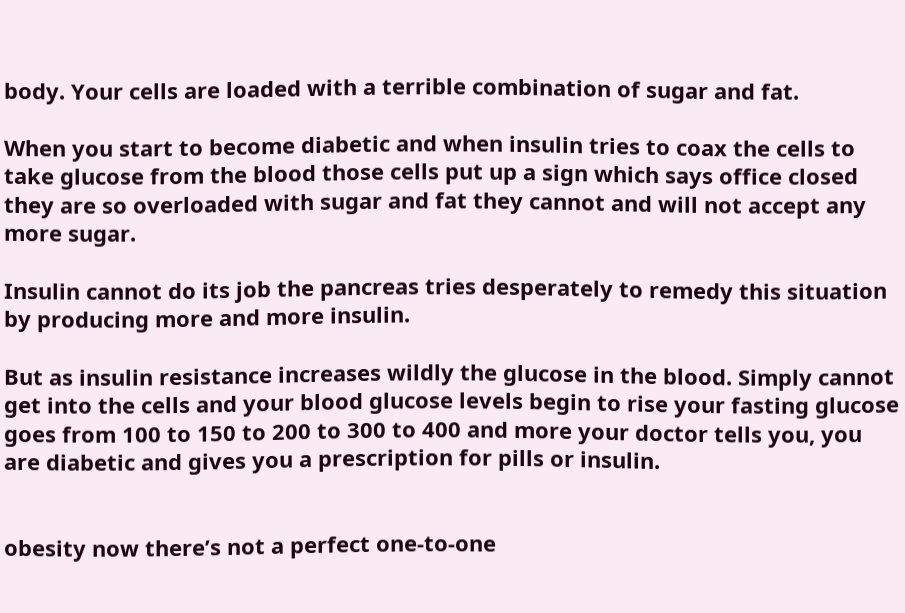body. Your cells are loaded with a terrible combination of sugar and fat.

When you start to become diabetic and when insulin tries to coax the cells to take glucose from the blood those cells put up a sign which says office closed they are so overloaded with sugar and fat they cannot and will not accept any more sugar.

Insulin cannot do its job the pancreas tries desperately to remedy this situation by producing more and more insulin.

But as insulin resistance increases wildly the glucose in the blood. Simply cannot get into the cells and your blood glucose levels begin to rise your fasting glucose goes from 100 to 150 to 200 to 300 to 400 and more your doctor tells you, you are diabetic and gives you a prescription for pills or insulin.


obesity now there’s not a perfect one-to-one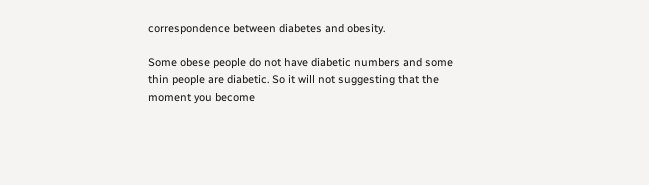correspondence between diabetes and obesity.

Some obese people do not have diabetic numbers and some thin people are diabetic. So it will not suggesting that the moment you become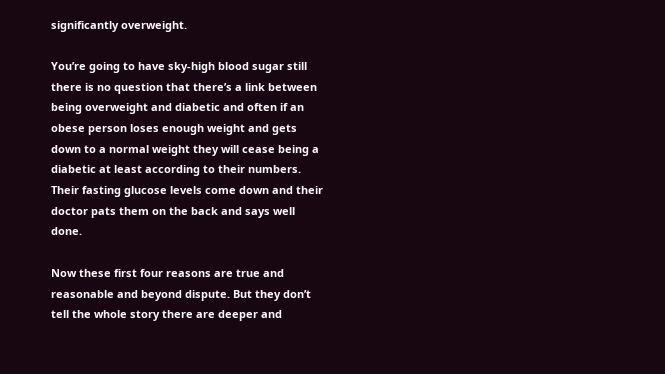significantly overweight.

You’re going to have sky-high blood sugar still there is no question that there’s a link between being overweight and diabetic and often if an obese person loses enough weight and gets down to a normal weight they will cease being a diabetic at least according to their numbers. Their fasting glucose levels come down and their doctor pats them on the back and says well done.

Now these first four reasons are true and reasonable and beyond dispute. But they don’t tell the whole story there are deeper and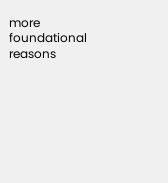more foundational reasons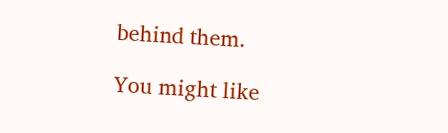behind them.

You might like